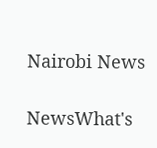Nairobi News

NewsWhat's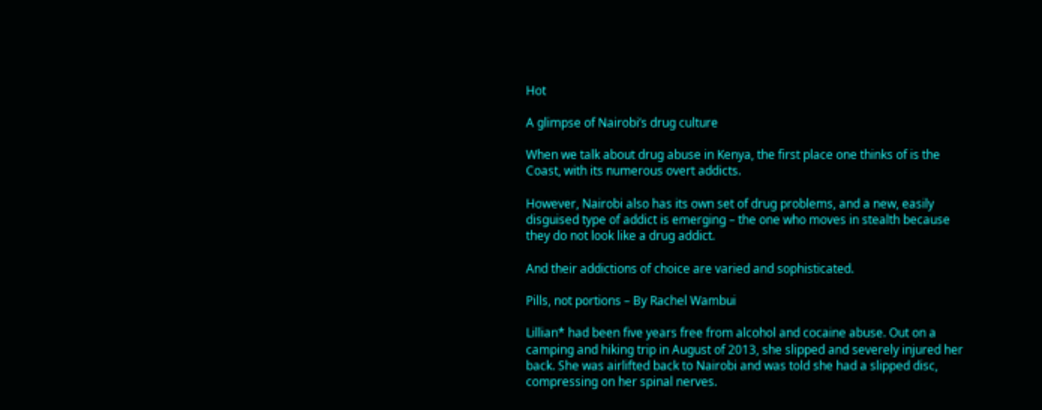Hot

A glimpse of Nairobi’s drug culture

When we talk about drug abuse in Kenya, the first place one thinks of is the Coast, with its numerous overt addicts.

However, Nairobi also has its own set of drug problems, and a new, easily disguised type of addict is emerging – the one who moves in stealth because they do not look like a drug addict.

And their addictions of choice are varied and sophisticated.

Pills, not portions – By Rachel Wambui

Lillian* had been five years free from alcohol and cocaine abuse. Out on a camping and hiking trip in August of 2013, she slipped and severely injured her back. She was airlifted back to Nairobi and was told she had a slipped disc, compressing on her spinal nerves.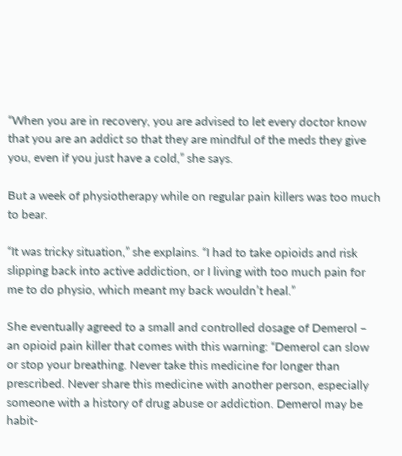“When you are in recovery, you are advised to let every doctor know that you are an addict so that they are mindful of the meds they give you, even if you just have a cold,” she says.

But a week of physiotherapy while on regular pain killers was too much to bear.

“It was tricky situation,” she explains. “I had to take opioids and risk slipping back into active addiction, or I living with too much pain for me to do physio, which meant my back wouldn’t heal.”

She eventually agreed to a small and controlled dosage of Demerol – an opioid pain killer that comes with this warning: “Demerol can slow or stop your breathing. Never take this medicine for longer than prescribed. Never share this medicine with another person, especially someone with a history of drug abuse or addiction. Demerol may be habit-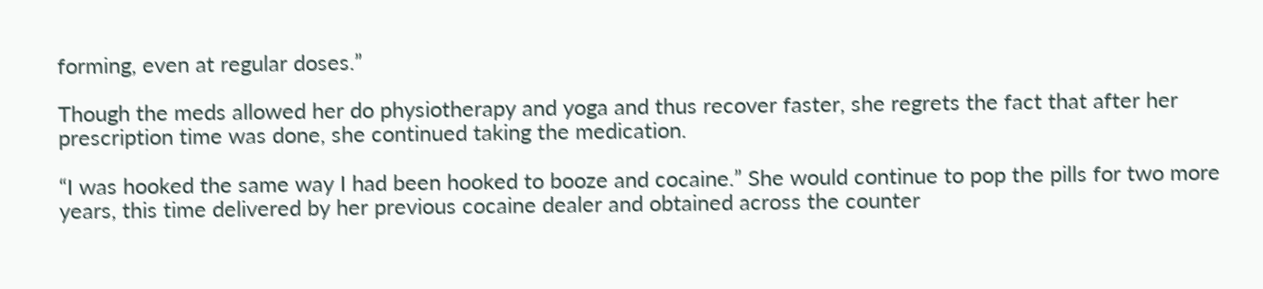forming, even at regular doses.”

Though the meds allowed her do physiotherapy and yoga and thus recover faster, she regrets the fact that after her prescription time was done, she continued taking the medication.

“I was hooked the same way I had been hooked to booze and cocaine.” She would continue to pop the pills for two more years, this time delivered by her previous cocaine dealer and obtained across the counter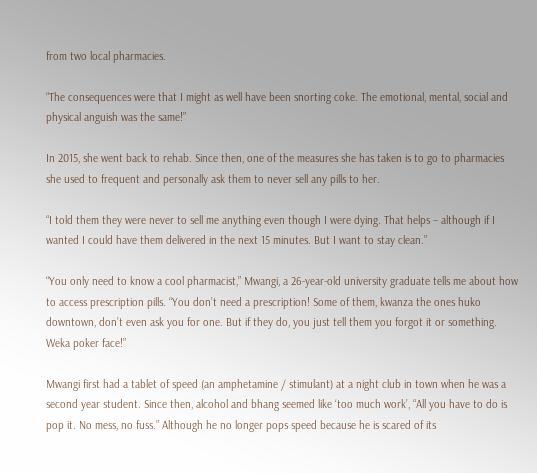from two local pharmacies.

“The consequences were that I might as well have been snorting coke. The emotional, mental, social and physical anguish was the same!”

In 2015, she went back to rehab. Since then, one of the measures she has taken is to go to pharmacies she used to frequent and personally ask them to never sell any pills to her.

“I told them they were never to sell me anything even though I were dying. That helps – although if I wanted I could have them delivered in the next 15 minutes. But I want to stay clean.”

“You only need to know a cool pharmacist,” Mwangi, a 26-year-old university graduate tells me about how to access prescription pills. “You don’t need a prescription! Some of them, kwanza the ones huko downtown, don’t even ask you for one. But if they do, you just tell them you forgot it or something. Weka poker face!”

Mwangi first had a tablet of speed (an amphetamine / stimulant) at a night club in town when he was a second year student. Since then, alcohol and bhang seemed like ‘too much work’, “All you have to do is pop it. No mess, no fuss.” Although he no longer pops speed because he is scared of its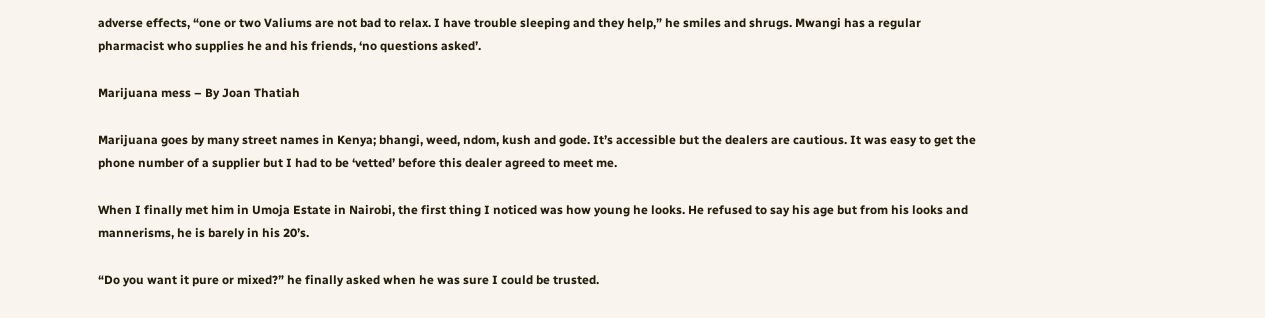adverse effects, “one or two Valiums are not bad to relax. I have trouble sleeping and they help,” he smiles and shrugs. Mwangi has a regular pharmacist who supplies he and his friends, ‘no questions asked’.

Marijuana mess – By Joan Thatiah

Marijuana goes by many street names in Kenya; bhangi, weed, ndom, kush and gode. It’s accessible but the dealers are cautious. It was easy to get the phone number of a supplier but I had to be ‘vetted’ before this dealer agreed to meet me.

When I finally met him in Umoja Estate in Nairobi, the first thing I noticed was how young he looks. He refused to say his age but from his looks and mannerisms, he is barely in his 20’s.

“Do you want it pure or mixed?” he finally asked when he was sure I could be trusted.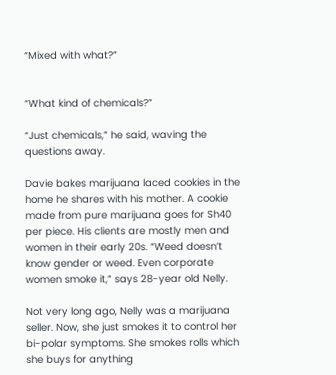“Mixed with what?”


“What kind of chemicals?”

“Just chemicals,” he said, waving the questions away.

Davie bakes marijuana laced cookies in the home he shares with his mother. A cookie made from pure marijuana goes for Sh40 per piece. His clients are mostly men and women in their early 20s. “Weed doesn’t know gender or weed. Even corporate women smoke it,” says 28-year old Nelly.

Not very long ago, Nelly was a marijuana seller. Now, she just smokes it to control her bi-polar symptoms. She smokes rolls which she buys for anything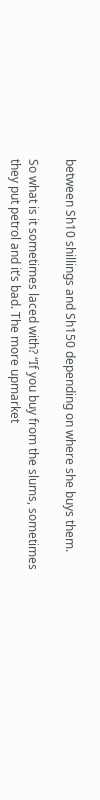between Sh10 shillings and Sh150 depending on where she buys them.

So what is it sometimes laced with? “If you buy from the slums, sometimes they put petrol and it’s bad. The more upmarket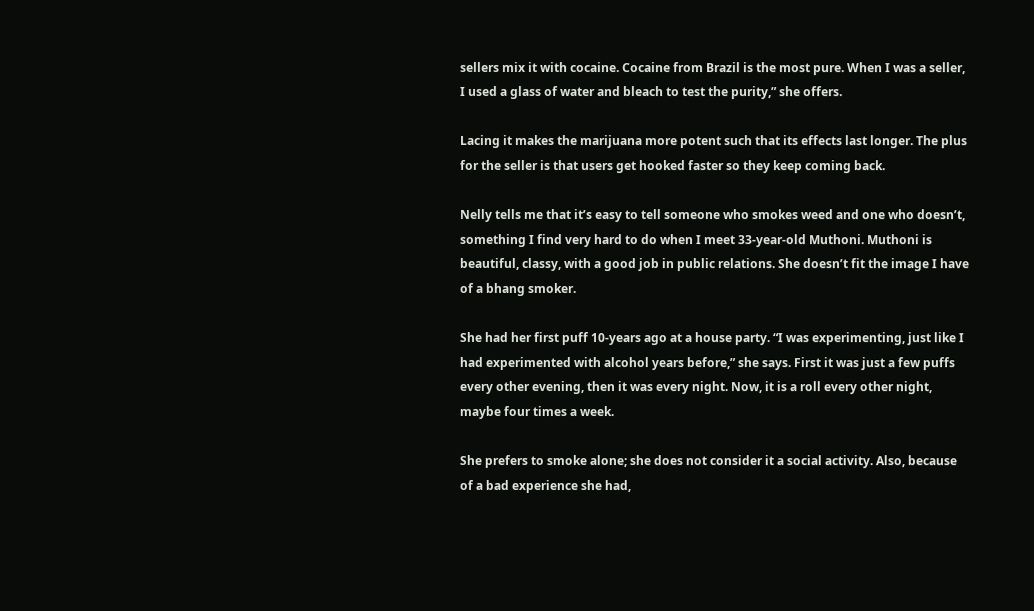sellers mix it with cocaine. Cocaine from Brazil is the most pure. When I was a seller, I used a glass of water and bleach to test the purity,” she offers.

Lacing it makes the marijuana more potent such that its effects last longer. The plus for the seller is that users get hooked faster so they keep coming back.

Nelly tells me that it’s easy to tell someone who smokes weed and one who doesn’t, something I find very hard to do when I meet 33-year-old Muthoni. Muthoni is beautiful, classy, with a good job in public relations. She doesn’t fit the image I have of a bhang smoker.

She had her first puff 10-years ago at a house party. “I was experimenting, just like I had experimented with alcohol years before,” she says. First it was just a few puffs every other evening, then it was every night. Now, it is a roll every other night, maybe four times a week.

She prefers to smoke alone; she does not consider it a social activity. Also, because of a bad experience she had,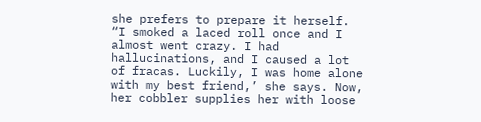she prefers to prepare it herself. “I smoked a laced roll once and I almost went crazy. I had hallucinations, and I caused a lot of fracas. Luckily, I was home alone with my best friend,’ she says. Now, her cobbler supplies her with loose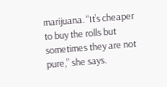marijuana. “It’s cheaper to buy the rolls but sometimes they are not pure,” she says.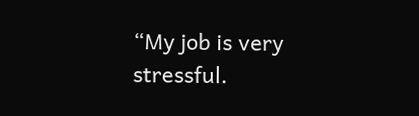“My job is very stressful.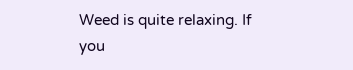Weed is quite relaxing. If you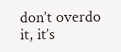don’t overdo it, it’s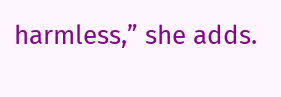harmless,” she adds.